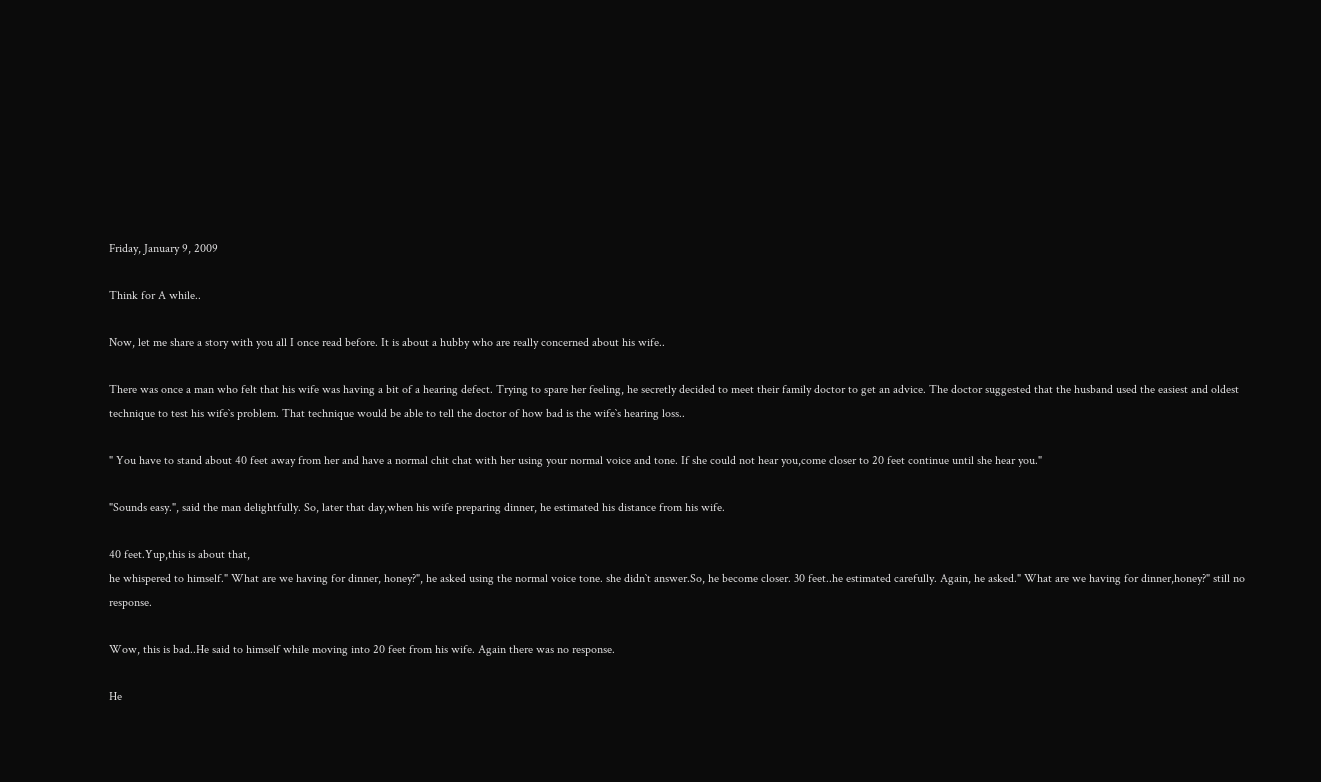Friday, January 9, 2009

Think for A while..

Now, let me share a story with you all I once read before. It is about a hubby who are really concerned about his wife..

There was once a man who felt that his wife was having a bit of a hearing defect. Trying to spare her feeling, he secretly decided to meet their family doctor to get an advice. The doctor suggested that the husband used the easiest and oldest technique to test his wife`s problem. That technique would be able to tell the doctor of how bad is the wife`s hearing loss..

" You have to stand about 40 feet away from her and have a normal chit chat with her using your normal voice and tone. If she could not hear you,come closer to 20 feet continue until she hear you."

"Sounds easy.", said the man delightfully. So, later that day,when his wife preparing dinner, he estimated his distance from his wife.

40 feet.Yup,this is about that,
he whispered to himself." What are we having for dinner, honey?", he asked using the normal voice tone. she didn`t answer.So, he become closer. 30 feet..he estimated carefully. Again, he asked." What are we having for dinner,honey?" still no response.

Wow, this is bad..He said to himself while moving into 20 feet from his wife. Again there was no response.

He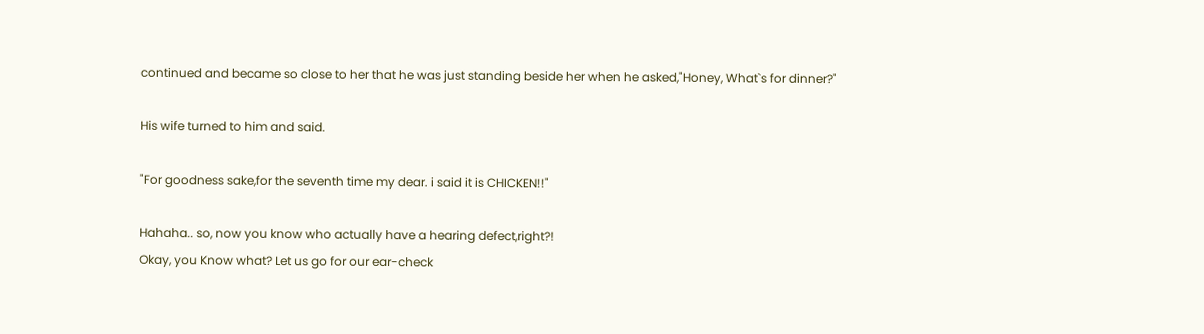continued and became so close to her that he was just standing beside her when he asked,"Honey, What`s for dinner?"

His wife turned to him and said.

"For goodness sake,for the seventh time my dear. i said it is CHICKEN!!"

Hahaha.. so, now you know who actually have a hearing defect,right?!
Okay, you Know what? Let us go for our ear-check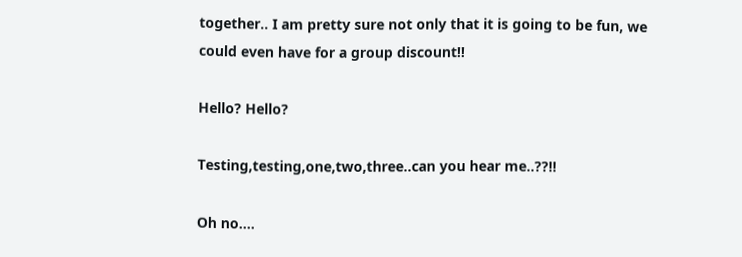together.. I am pretty sure not only that it is going to be fun, we could even have for a group discount!!

Hello? Hello?

Testing,testing,one,two,three..can you hear me..??!!

Oh no....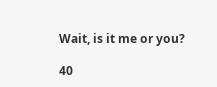Wait, is it me or you?

40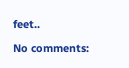feet..

No comments: